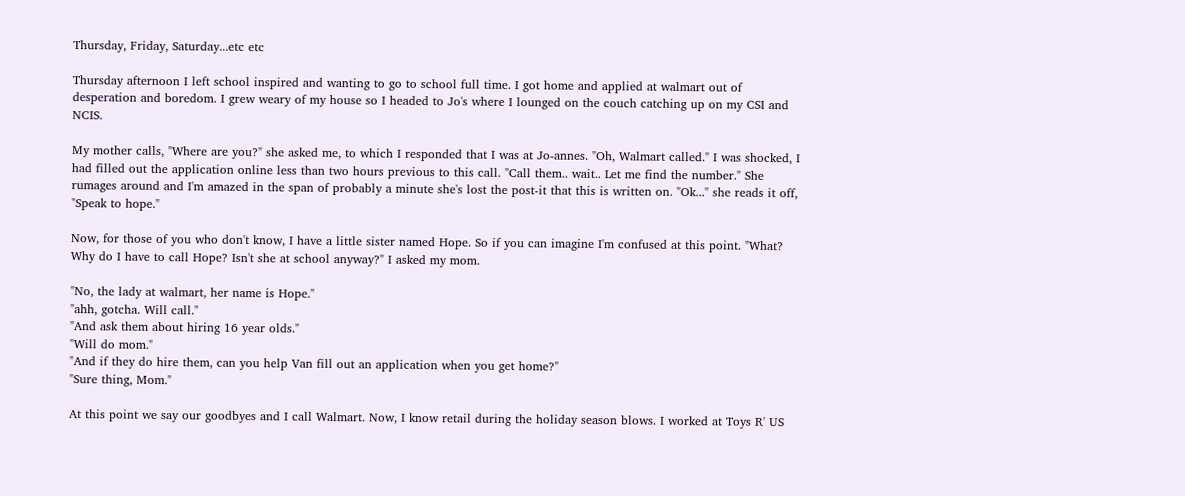Thursday, Friday, Saturday...etc etc

Thursday afternoon I left school inspired and wanting to go to school full time. I got home and applied at walmart out of desperation and boredom. I grew weary of my house so I headed to Jo's where I lounged on the couch catching up on my CSI and NCIS.

My mother calls, "Where are you?" she asked me, to which I responded that I was at Jo-annes. "Oh, Walmart called." I was shocked, I had filled out the application online less than two hours previous to this call. "Call them.. wait.. Let me find the number." She rumages around and I'm amazed in the span of probably a minute she's lost the post-it that this is written on. "Ok..." she reads it off, "Speak to hope."

Now, for those of you who don't know, I have a little sister named Hope. So if you can imagine I'm confused at this point. "What? Why do I have to call Hope? Isn't she at school anyway?" I asked my mom.

"No, the lady at walmart, her name is Hope."
"ahh, gotcha. Will call."
"And ask them about hiring 16 year olds."
"Will do mom."
"And if they do hire them, can you help Van fill out an application when you get home?"
"Sure thing, Mom."

At this point we say our goodbyes and I call Walmart. Now, I know retail during the holiday season blows. I worked at Toys R' US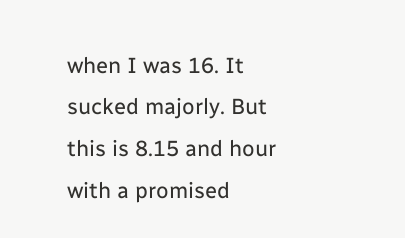when I was 16. It sucked majorly. But this is 8.15 and hour with a promised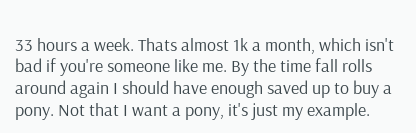33 hours a week. Thats almost 1k a month, which isn't bad if you're someone like me. By the time fall rolls around again I should have enough saved up to buy a pony. Not that I want a pony, it's just my example.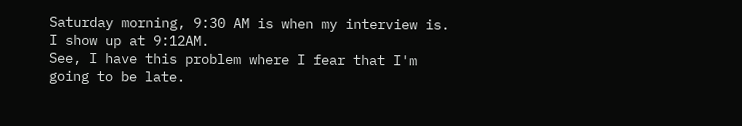Saturday morning, 9:30 AM is when my interview is. I show up at 9:12AM.
See, I have this problem where I fear that I'm going to be late.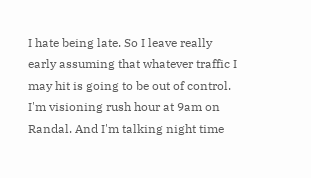I hate being late. So I leave really early assuming that whatever traffic I may hit is going to be out of control. I'm visioning rush hour at 9am on Randal. And I'm talking night time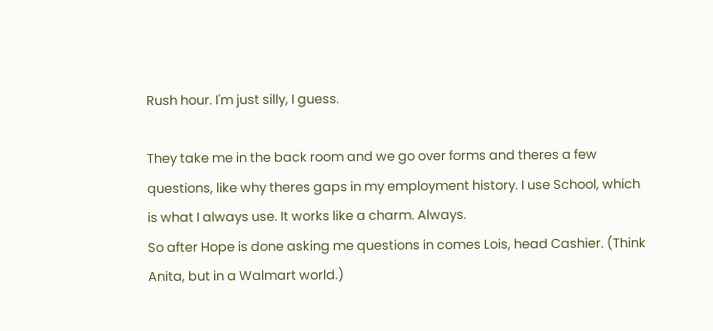Rush hour. I'm just silly, I guess.

They take me in the back room and we go over forms and theres a few questions, like why theres gaps in my employment history. I use School, which is what I always use. It works like a charm. Always.
So after Hope is done asking me questions in comes Lois, head Cashier. (Think Anita, but in a Walmart world.)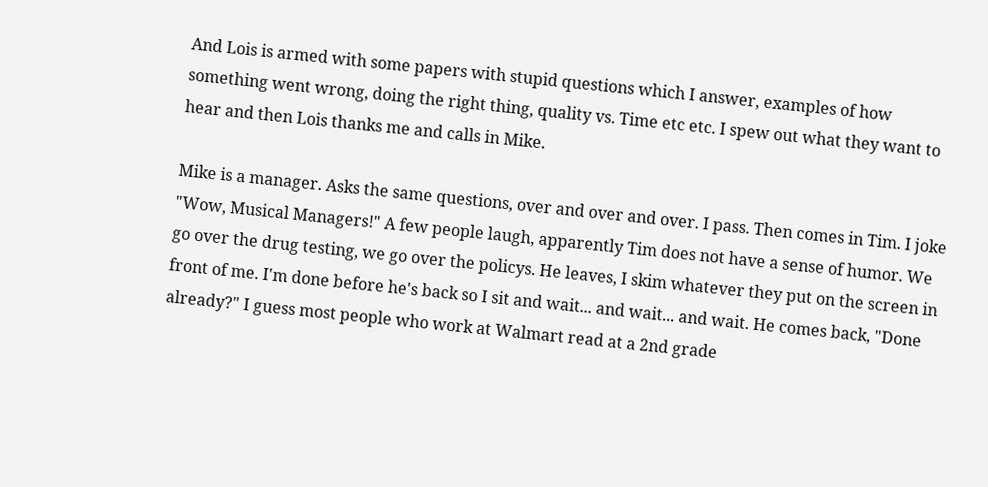And Lois is armed with some papers with stupid questions which I answer, examples of how something went wrong, doing the right thing, quality vs. Time etc etc. I spew out what they want to hear and then Lois thanks me and calls in Mike.

Mike is a manager. Asks the same questions, over and over and over. I pass. Then comes in Tim. I joke "Wow, Musical Managers!" A few people laugh, apparently Tim does not have a sense of humor. We go over the drug testing, we go over the policys. He leaves, I skim whatever they put on the screen in front of me. I'm done before he's back so I sit and wait... and wait... and wait. He comes back, "Done already?" I guess most people who work at Walmart read at a 2nd grade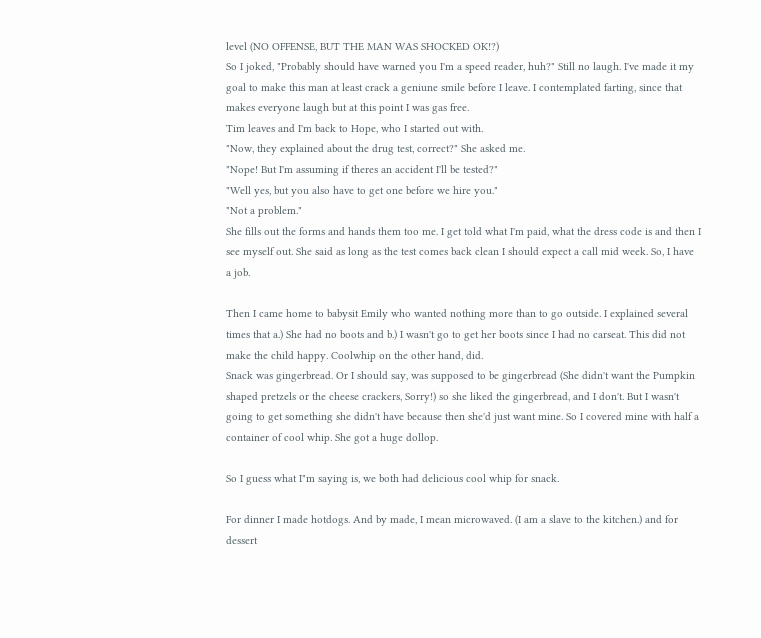level (NO OFFENSE, BUT THE MAN WAS SHOCKED OK!?)
So I joked, "Probably should have warned you I'm a speed reader, huh?" Still no laugh. I've made it my goal to make this man at least crack a geniune smile before I leave. I contemplated farting, since that makes everyone laugh but at this point I was gas free.
Tim leaves and I'm back to Hope, who I started out with.
"Now, they explained about the drug test, correct?" She asked me.
"Nope! But I'm assuming if theres an accident I'll be tested?"
"Well yes, but you also have to get one before we hire you."
"Not a problem."
She fills out the forms and hands them too me. I get told what I'm paid, what the dress code is and then I see myself out. She said as long as the test comes back clean I should expect a call mid week. So, I have a job.

Then I came home to babysit Emily who wanted nothing more than to go outside. I explained several times that a.) She had no boots and b.) I wasn't go to get her boots since I had no carseat. This did not make the child happy. Coolwhip on the other hand, did.
Snack was gingerbread. Or I should say, was supposed to be gingerbread (She didn't want the Pumpkin shaped pretzels or the cheese crackers, Sorry!) so she liked the gingerbread, and I don't. But I wasn't going to get something she didn't have because then she'd just want mine. So I covered mine with half a container of cool whip. She got a huge dollop.

So I guess what I"m saying is, we both had delicious cool whip for snack.

For dinner I made hotdogs. And by made, I mean microwaved. (I am a slave to the kitchen.) and for dessert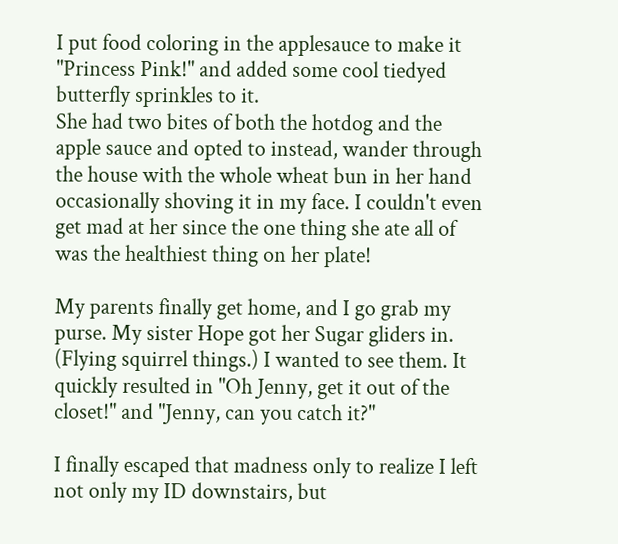I put food coloring in the applesauce to make it "Princess Pink!" and added some cool tiedyed butterfly sprinkles to it.
She had two bites of both the hotdog and the apple sauce and opted to instead, wander through the house with the whole wheat bun in her hand occasionally shoving it in my face. I couldn't even get mad at her since the one thing she ate all of was the healthiest thing on her plate!

My parents finally get home, and I go grab my purse. My sister Hope got her Sugar gliders in. (Flying squirrel things.) I wanted to see them. It quickly resulted in "Oh Jenny, get it out of the closet!" and "Jenny, can you catch it?"

I finally escaped that madness only to realize I left not only my ID downstairs, but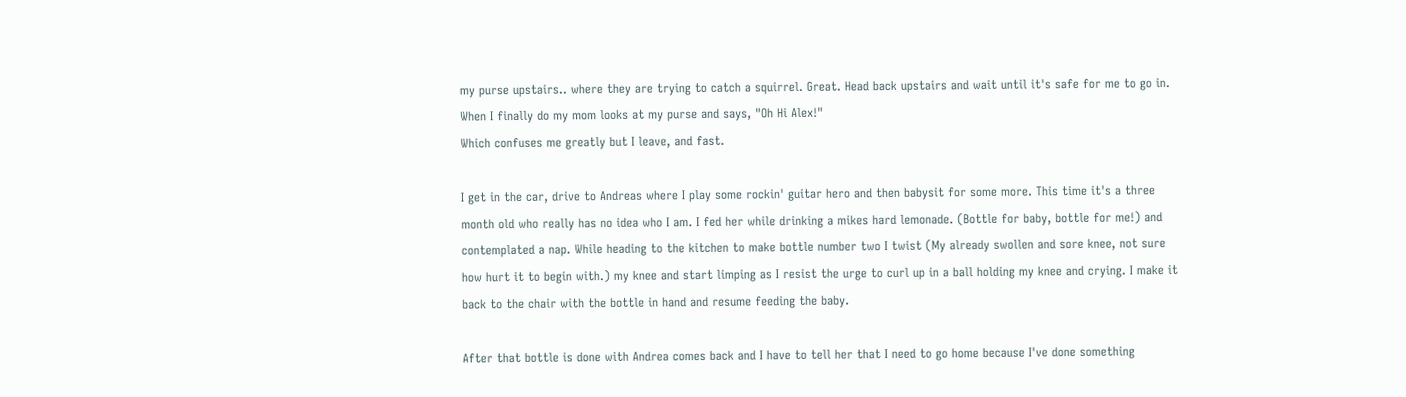my purse upstairs.. where they are trying to catch a squirrel. Great. Head back upstairs and wait until it's safe for me to go in. When I finally do my mom looks at my purse and says, "Oh Hi Alex!"
Which confuses me greatly but I leave, and fast.

I get in the car, drive to Andreas where I play some rockin' guitar hero and then babysit for some more. This time it's a three month old who really has no idea who I am. I fed her while drinking a mikes hard lemonade. (Bottle for baby, bottle for me!) and contemplated a nap. While heading to the kitchen to make bottle number two I twist (My already swollen and sore knee, not sure how hurt it to begin with.) my knee and start limping as I resist the urge to curl up in a ball holding my knee and crying. I make it back to the chair with the bottle in hand and resume feeding the baby.

After that bottle is done with Andrea comes back and I have to tell her that I need to go home because I've done something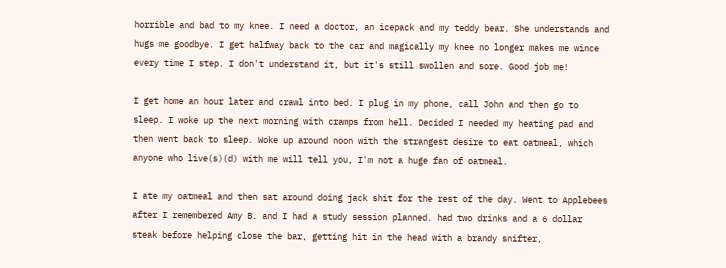horrible and bad to my knee. I need a doctor, an icepack and my teddy bear. She understands and hugs me goodbye. I get halfway back to the car and magically my knee no longer makes me wince every time I step. I don't understand it, but it's still swollen and sore. Good job me!

I get home an hour later and crawl into bed. I plug in my phone, call John and then go to sleep. I woke up the next morning with cramps from hell. Decided I needed my heating pad and then went back to sleep. Woke up around noon with the strangest desire to eat oatmeal, which anyone who live(s)(d) with me will tell you, I'm not a huge fan of oatmeal.

I ate my oatmeal and then sat around doing jack shit for the rest of the day. Went to Applebees after I remembered Amy B. and I had a study session planned. had two drinks and a 6 dollar steak before helping close the bar, getting hit in the head with a brandy snifter,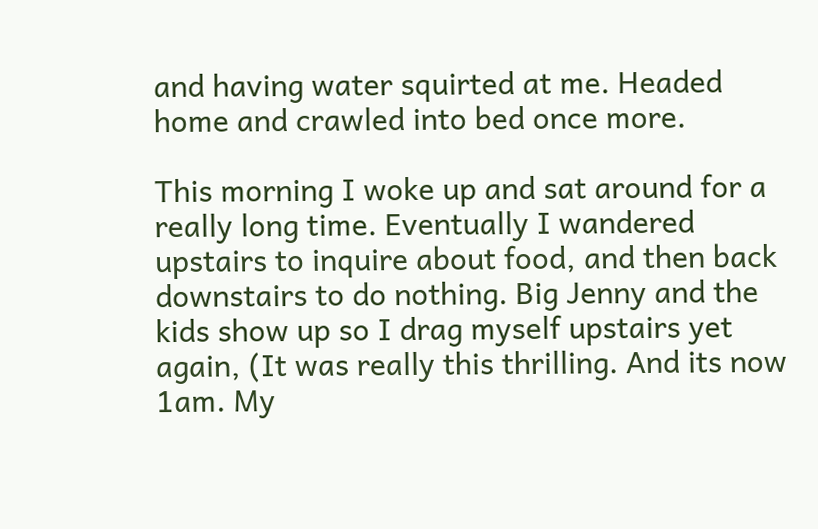and having water squirted at me. Headed home and crawled into bed once more.

This morning I woke up and sat around for a really long time. Eventually I wandered upstairs to inquire about food, and then back downstairs to do nothing. Big Jenny and the kids show up so I drag myself upstairs yet again, (It was really this thrilling. And its now 1am. My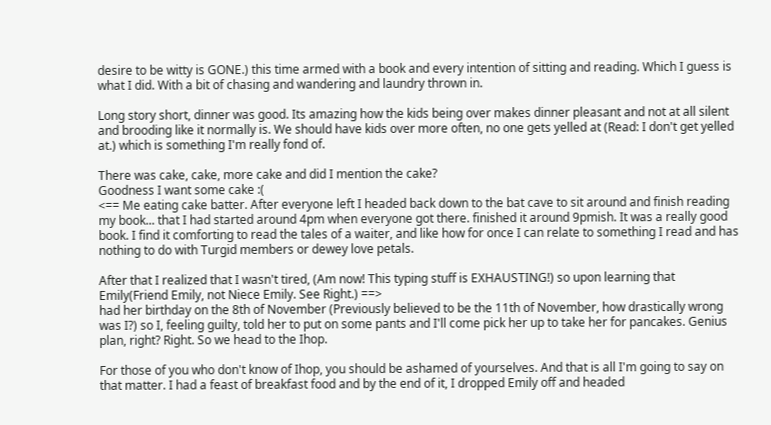desire to be witty is GONE.) this time armed with a book and every intention of sitting and reading. Which I guess is what I did. With a bit of chasing and wandering and laundry thrown in.

Long story short, dinner was good. Its amazing how the kids being over makes dinner pleasant and not at all silent and brooding like it normally is. We should have kids over more often, no one gets yelled at (Read: I don't get yelled at.) which is something I'm really fond of.

There was cake, cake, more cake and did I mention the cake?
Goodness I want some cake :(
<== Me eating cake batter. After everyone left I headed back down to the bat cave to sit around and finish reading my book... that I had started around 4pm when everyone got there. finished it around 9pmish. It was a really good book. I find it comforting to read the tales of a waiter, and like how for once I can relate to something I read and has nothing to do with Turgid members or dewey love petals.

After that I realized that I wasn't tired, (Am now! This typing stuff is EXHAUSTING!) so upon learning that Emily(Friend Emily, not Niece Emily. See Right.) ==>
had her birthday on the 8th of November (Previously believed to be the 11th of November, how drastically wrong was I?) so I, feeling guilty, told her to put on some pants and I'll come pick her up to take her for pancakes. Genius plan, right? Right. So we head to the Ihop.

For those of you who don't know of Ihop, you should be ashamed of yourselves. And that is all I'm going to say on that matter. I had a feast of breakfast food and by the end of it, I dropped Emily off and headed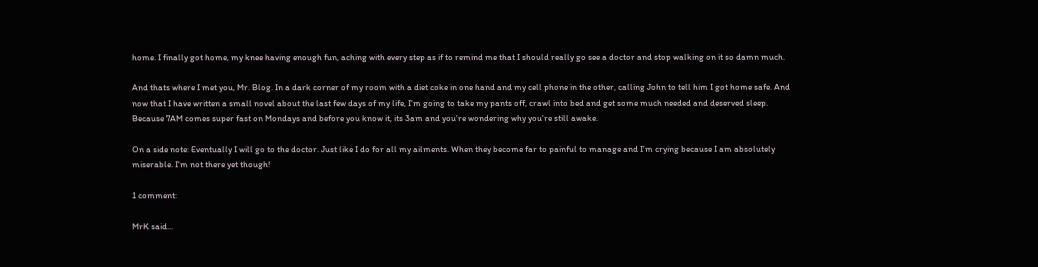home. I finally got home, my knee having enough fun, aching with every step as if to remind me that I should really go see a doctor and stop walking on it so damn much.

And thats where I met you, Mr. Blog. In a dark corner of my room with a diet coke in one hand and my cell phone in the other, calling John to tell him I got home safe. And now that I have written a small novel about the last few days of my life, I'm going to take my pants off, crawl into bed and get some much needed and deserved sleep. Because 7AM comes super fast on Mondays and before you know it, its 3am and you're wondering why you're still awake.

On a side note: Eventually I will go to the doctor. Just like I do for all my ailments. When they become far to painful to manage and I'm crying because I am absolutely miserable. I'm not there yet though!

1 comment:

MrK said...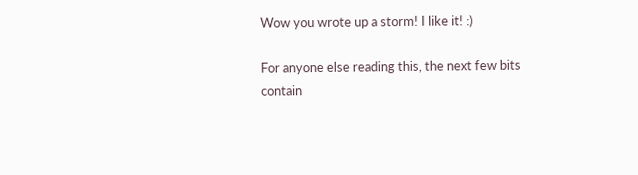Wow you wrote up a storm! I like it! :)

For anyone else reading this, the next few bits contain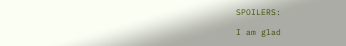SPOILERS:

I am glad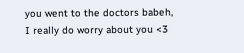you went to the doctors babeh, I really do worry about you <3